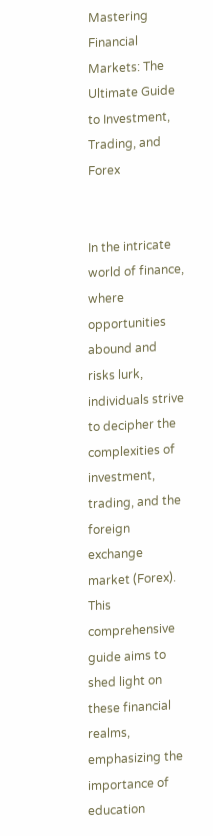Mastering Financial Markets: The Ultimate Guide to Investment, Trading, and Forex


In the intricate world of finance, where opportunities abound and risks lurk, individuals strive to decipher the complexities of investment, trading, and the foreign exchange market (Forex). This comprehensive guide aims to shed light on these financial realms, emphasizing the importance of education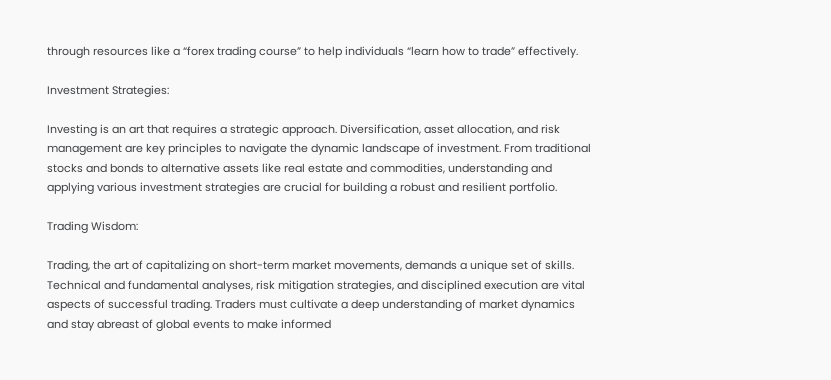through resources like a “forex trading course” to help individuals “learn how to trade” effectively.

Investment Strategies:

Investing is an art that requires a strategic approach. Diversification, asset allocation, and risk management are key principles to navigate the dynamic landscape of investment. From traditional stocks and bonds to alternative assets like real estate and commodities, understanding and applying various investment strategies are crucial for building a robust and resilient portfolio.

Trading Wisdom:

Trading, the art of capitalizing on short-term market movements, demands a unique set of skills. Technical and fundamental analyses, risk mitigation strategies, and disciplined execution are vital aspects of successful trading. Traders must cultivate a deep understanding of market dynamics and stay abreast of global events to make informed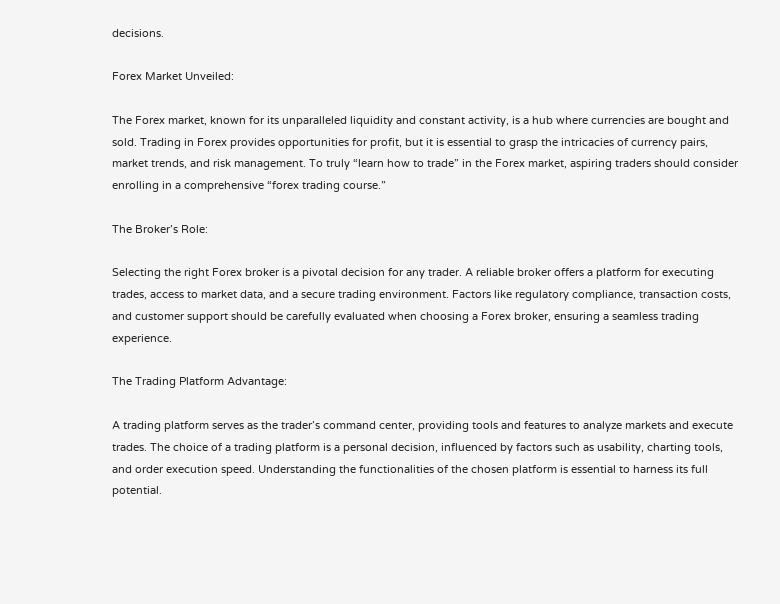decisions.

Forex Market Unveiled:

The Forex market, known for its unparalleled liquidity and constant activity, is a hub where currencies are bought and sold. Trading in Forex provides opportunities for profit, but it is essential to grasp the intricacies of currency pairs, market trends, and risk management. To truly “learn how to trade” in the Forex market, aspiring traders should consider enrolling in a comprehensive “forex trading course.”

The Broker’s Role:

Selecting the right Forex broker is a pivotal decision for any trader. A reliable broker offers a platform for executing trades, access to market data, and a secure trading environment. Factors like regulatory compliance, transaction costs, and customer support should be carefully evaluated when choosing a Forex broker, ensuring a seamless trading experience.

The Trading Platform Advantage:

A trading platform serves as the trader’s command center, providing tools and features to analyze markets and execute trades. The choice of a trading platform is a personal decision, influenced by factors such as usability, charting tools, and order execution speed. Understanding the functionalities of the chosen platform is essential to harness its full potential.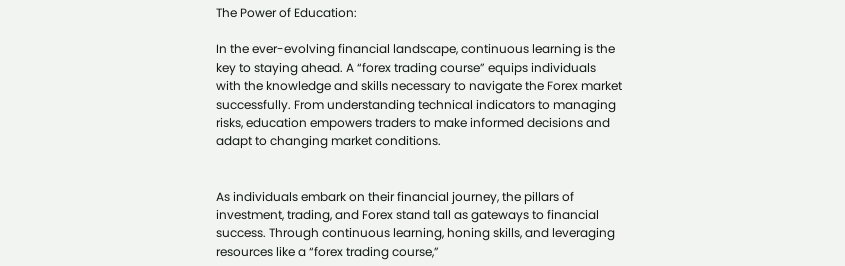The Power of Education:

In the ever-evolving financial landscape, continuous learning is the key to staying ahead. A “forex trading course” equips individuals with the knowledge and skills necessary to navigate the Forex market successfully. From understanding technical indicators to managing risks, education empowers traders to make informed decisions and adapt to changing market conditions.


As individuals embark on their financial journey, the pillars of investment, trading, and Forex stand tall as gateways to financial success. Through continuous learning, honing skills, and leveraging resources like a “forex trading course,”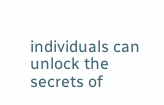individuals can unlock the secrets of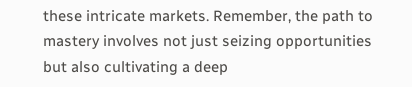these intricate markets. Remember, the path to mastery involves not just seizing opportunities but also cultivating a deep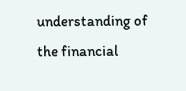understanding of the financial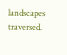landscapes traversed.